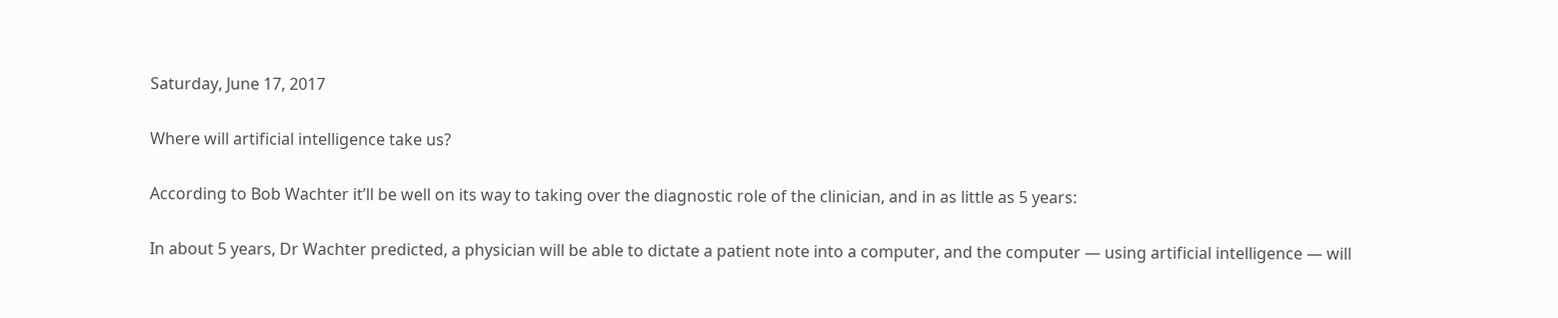Saturday, June 17, 2017

Where will artificial intelligence take us?

According to Bob Wachter it’ll be well on its way to taking over the diagnostic role of the clinician, and in as little as 5 years:

In about 5 years, Dr Wachter predicted, a physician will be able to dictate a patient note into a computer, and the computer — using artificial intelligence — will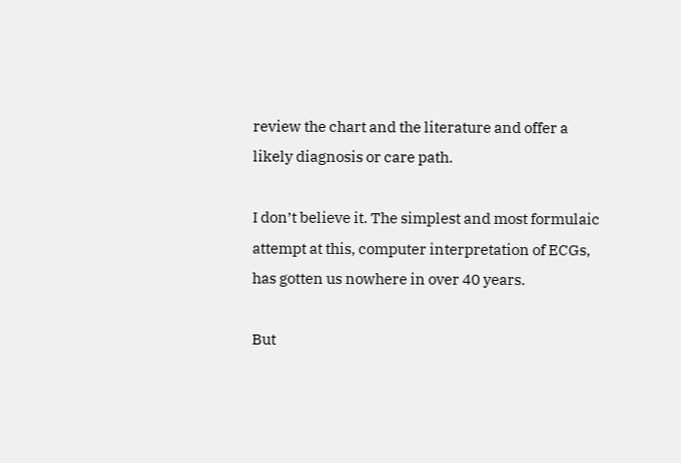review the chart and the literature and offer a likely diagnosis or care path.

I don’t believe it. The simplest and most formulaic attempt at this, computer interpretation of ECGs, has gotten us nowhere in over 40 years.

But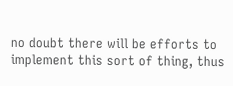no doubt there will be efforts to implement this sort of thing, thus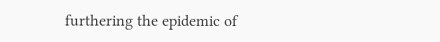furthering the epidemic of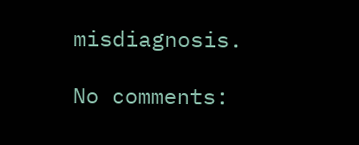misdiagnosis.

No comments: